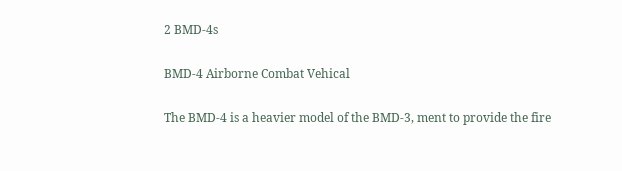2 BMD-4s

BMD-4 Airborne Combat Vehical

The BMD-4 is a heavier model of the BMD-3, ment to provide the fire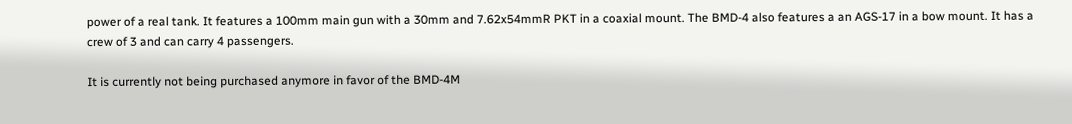power of a real tank. It features a 100mm main gun with a 30mm and 7.62x54mmR PKT in a coaxial mount. The BMD-4 also features a an AGS-17 in a bow mount. It has a crew of 3 and can carry 4 passengers.

It is currently not being purchased anymore in favor of the BMD-4M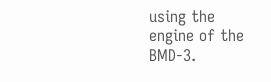using the engine of the BMD-3.